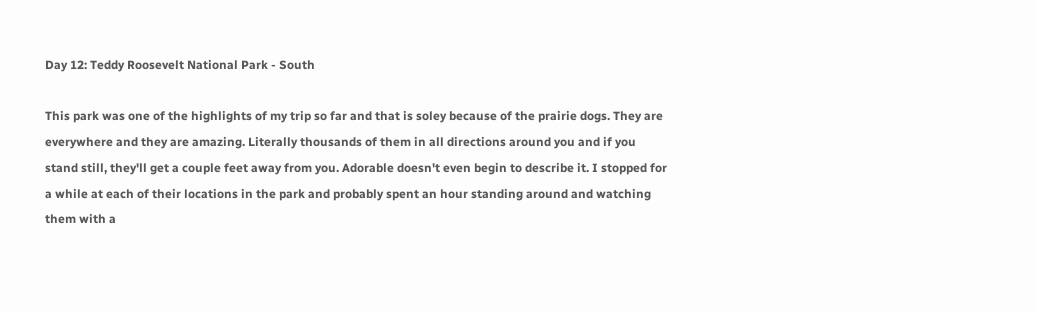Day 12: Teddy Roosevelt National Park - South

This park was one of the highlights of my trip so far and that is soley because of the prairie dogs. They are everywhere and they are amazing. Literally thousands of them in all directions around you and if you stand still, they'll get a couple feet away from you. Adorable doesn't even begin to describe it. I stopped for a while at each of their locations in the park and probably spent an hour standing around and watching them with a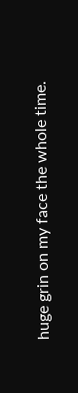huge grin on my face the whole time.